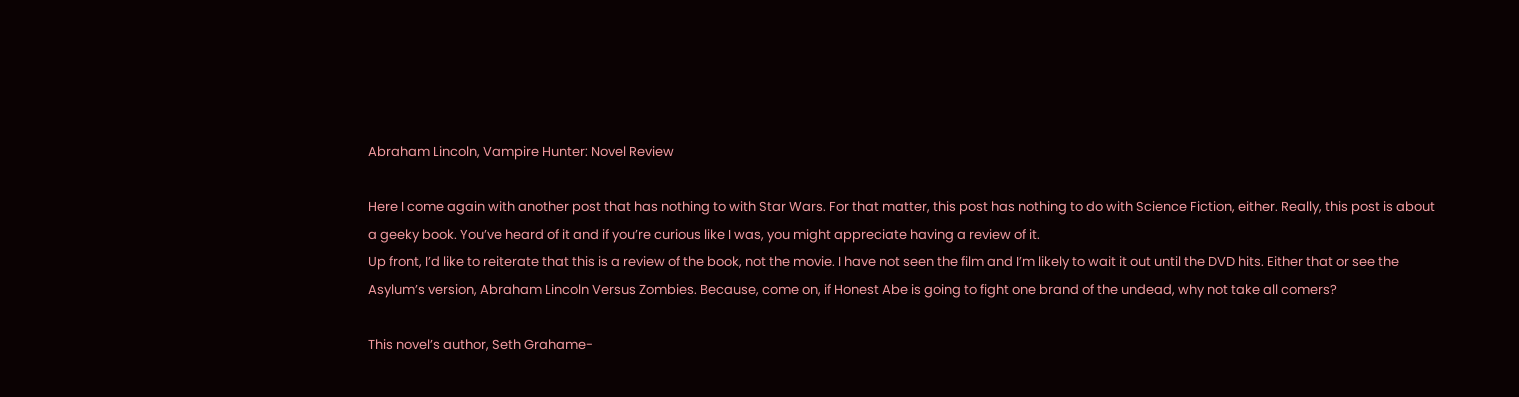Abraham Lincoln, Vampire Hunter: Novel Review

Here I come again with another post that has nothing to with Star Wars. For that matter, this post has nothing to do with Science Fiction, either. Really, this post is about a geeky book. You’ve heard of it and if you’re curious like I was, you might appreciate having a review of it.
Up front, I’d like to reiterate that this is a review of the book, not the movie. I have not seen the film and I’m likely to wait it out until the DVD hits. Either that or see the Asylum’s version, Abraham Lincoln Versus Zombies. Because, come on, if Honest Abe is going to fight one brand of the undead, why not take all comers?

This novel’s author, Seth Grahame-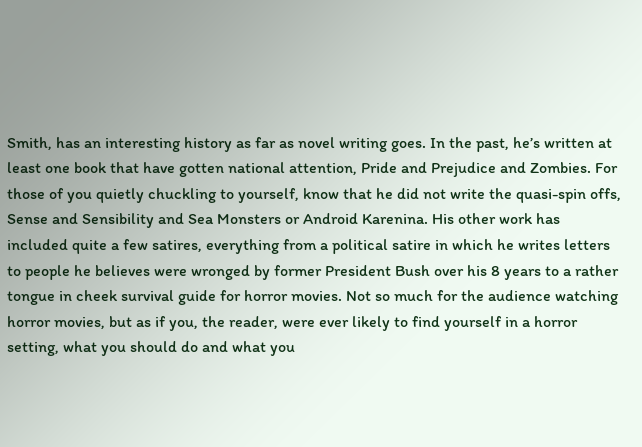Smith, has an interesting history as far as novel writing goes. In the past, he’s written at least one book that have gotten national attention, Pride and Prejudice and Zombies. For those of you quietly chuckling to yourself, know that he did not write the quasi-spin offs, Sense and Sensibility and Sea Monsters or Android Karenina. His other work has included quite a few satires, everything from a political satire in which he writes letters to people he believes were wronged by former President Bush over his 8 years to a rather tongue in cheek survival guide for horror movies. Not so much for the audience watching horror movies, but as if you, the reader, were ever likely to find yourself in a horror setting, what you should do and what you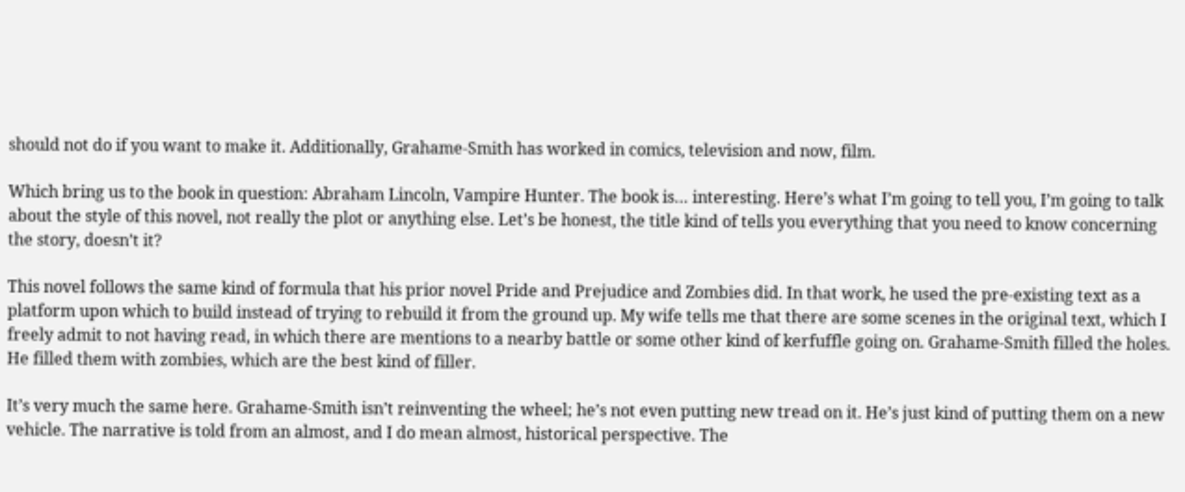should not do if you want to make it. Additionally, Grahame-Smith has worked in comics, television and now, film.

Which bring us to the book in question: Abraham Lincoln, Vampire Hunter. The book is… interesting. Here’s what I’m going to tell you, I’m going to talk about the style of this novel, not really the plot or anything else. Let’s be honest, the title kind of tells you everything that you need to know concerning the story, doesn’t it?

This novel follows the same kind of formula that his prior novel Pride and Prejudice and Zombies did. In that work, he used the pre-existing text as a platform upon which to build instead of trying to rebuild it from the ground up. My wife tells me that there are some scenes in the original text, which I freely admit to not having read, in which there are mentions to a nearby battle or some other kind of kerfuffle going on. Grahame-Smith filled the holes. He filled them with zombies, which are the best kind of filler.

It’s very much the same here. Grahame-Smith isn’t reinventing the wheel; he’s not even putting new tread on it. He’s just kind of putting them on a new vehicle. The narrative is told from an almost, and I do mean almost, historical perspective. The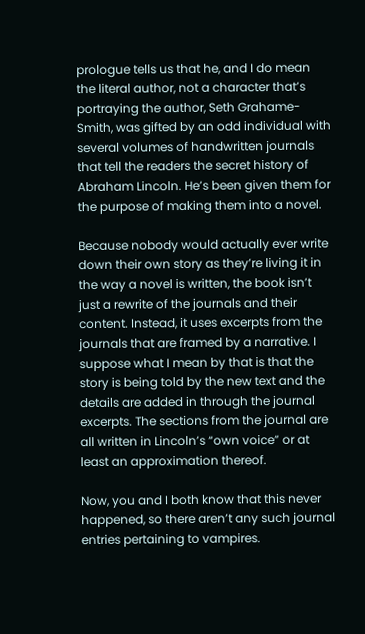prologue tells us that he, and I do mean the literal author, not a character that’s portraying the author, Seth Grahame-Smith, was gifted by an odd individual with several volumes of handwritten journals that tell the readers the secret history of Abraham Lincoln. He’s been given them for the purpose of making them into a novel.

Because nobody would actually ever write down their own story as they’re living it in the way a novel is written, the book isn’t just a rewrite of the journals and their content. Instead, it uses excerpts from the journals that are framed by a narrative. I suppose what I mean by that is that the story is being told by the new text and the details are added in through the journal excerpts. The sections from the journal are all written in Lincoln’s “own voice” or at least an approximation thereof.

Now, you and I both know that this never happened, so there aren’t any such journal entries pertaining to vampires.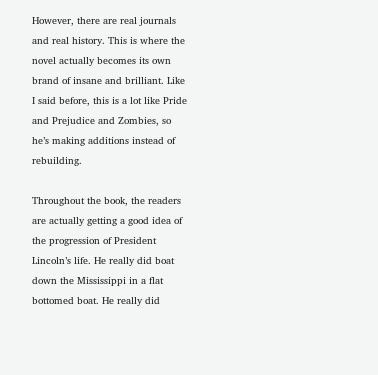However, there are real journals and real history. This is where the novel actually becomes its own brand of insane and brilliant. Like I said before, this is a lot like Pride and Prejudice and Zombies, so he’s making additions instead of rebuilding.

Throughout the book, the readers are actually getting a good idea of the progression of President Lincoln’s life. He really did boat down the Mississippi in a flat bottomed boat. He really did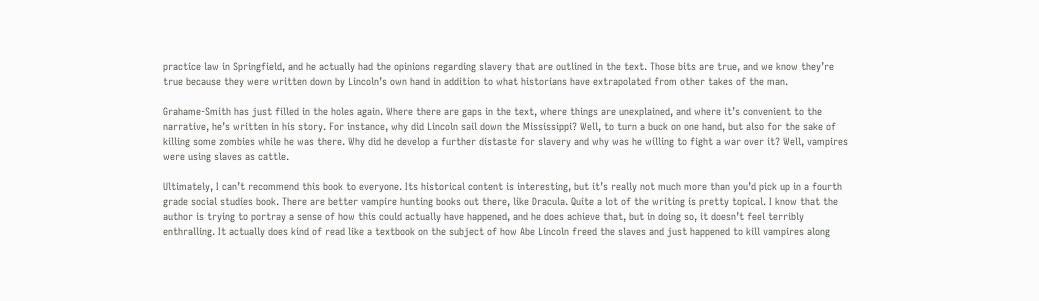practice law in Springfield, and he actually had the opinions regarding slavery that are outlined in the text. Those bits are true, and we know they’re true because they were written down by Lincoln’s own hand in addition to what historians have extrapolated from other takes of the man.

Grahame-Smith has just filled in the holes again. Where there are gaps in the text, where things are unexplained, and where it’s convenient to the narrative, he’s written in his story. For instance, why did Lincoln sail down the Mississippi? Well, to turn a buck on one hand, but also for the sake of killing some zombies while he was there. Why did he develop a further distaste for slavery and why was he willing to fight a war over it? Well, vampires were using slaves as cattle.

Ultimately, I can’t recommend this book to everyone. Its historical content is interesting, but it’s really not much more than you’d pick up in a fourth grade social studies book. There are better vampire hunting books out there, like Dracula. Quite a lot of the writing is pretty topical. I know that the author is trying to portray a sense of how this could actually have happened, and he does achieve that, but in doing so, it doesn’t feel terribly enthralling. It actually does kind of read like a textbook on the subject of how Abe Lincoln freed the slaves and just happened to kill vampires along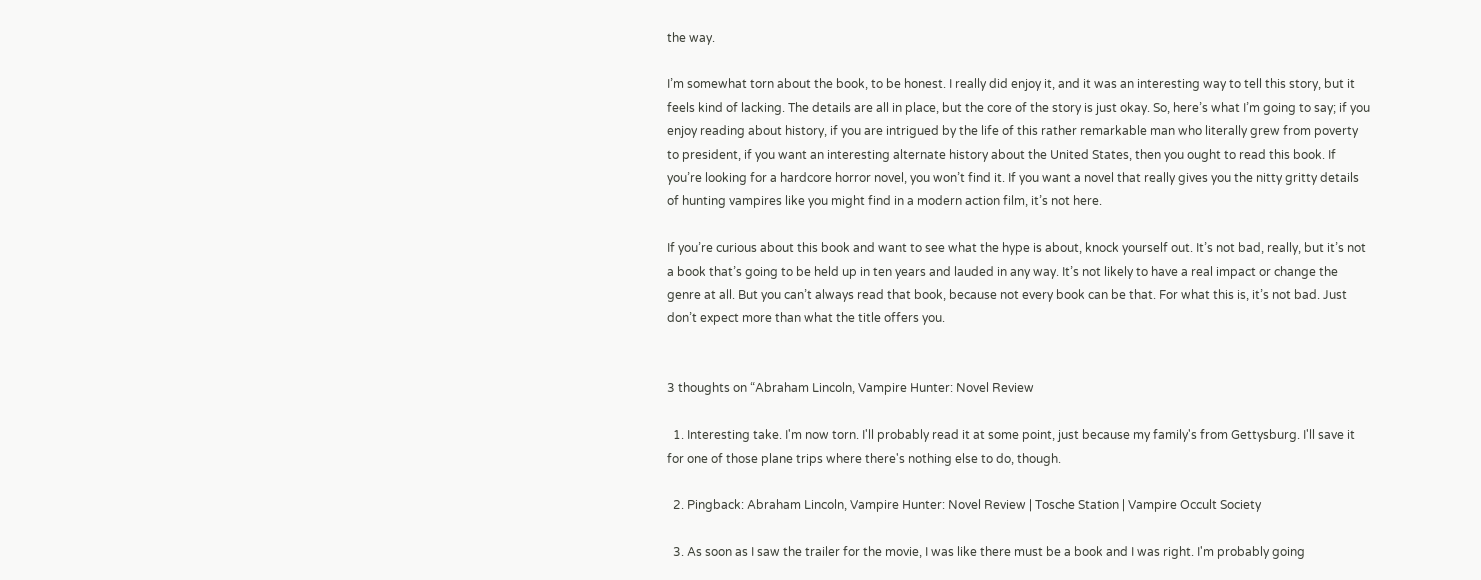the way.

I’m somewhat torn about the book, to be honest. I really did enjoy it, and it was an interesting way to tell this story, but it feels kind of lacking. The details are all in place, but the core of the story is just okay. So, here’s what I’m going to say; if you enjoy reading about history, if you are intrigued by the life of this rather remarkable man who literally grew from poverty to president, if you want an interesting alternate history about the United States, then you ought to read this book. If you’re looking for a hardcore horror novel, you won’t find it. If you want a novel that really gives you the nitty gritty details of hunting vampires like you might find in a modern action film, it’s not here.

If you’re curious about this book and want to see what the hype is about, knock yourself out. It’s not bad, really, but it’s not a book that’s going to be held up in ten years and lauded in any way. It’s not likely to have a real impact or change the genre at all. But you can’t always read that book, because not every book can be that. For what this is, it’s not bad. Just don’t expect more than what the title offers you.


3 thoughts on “Abraham Lincoln, Vampire Hunter: Novel Review

  1. Interesting take. I'm now torn. I'll probably read it at some point, just because my family's from Gettysburg. I'll save it for one of those plane trips where there's nothing else to do, though.

  2. Pingback: Abraham Lincoln, Vampire Hunter: Novel Review | Tosche Station | Vampire Occult Society

  3. As soon as I saw the trailer for the movie, I was like there must be a book and I was right. I'm probably going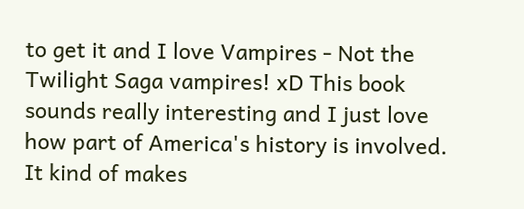to get it and I love Vampires - Not the Twilight Saga vampires! xD This book sounds really interesting and I just love how part of America's history is involved. It kind of makes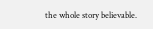the whole story believable.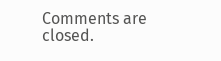Comments are closed.